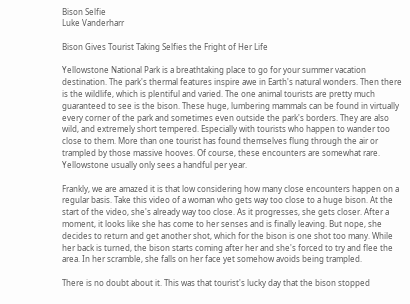Bison Selfie
Luke Vanderharr

Bison Gives Tourist Taking Selfies the Fright of Her Life

Yellowstone National Park is a breathtaking place to go for your summer vacation destination. The park's thermal features inspire awe in Earth's natural wonders. Then there is the wildlife, which is plentiful and varied. The one animal tourists are pretty much guaranteed to see is the bison. These huge, lumbering mammals can be found in virtually every corner of the park and sometimes even outside the park's borders. They are also wild, and extremely short tempered. Especially with tourists who happen to wander too close to them. More than one tourist has found themselves flung through the air or trampled by those massive hooves. Of course, these encounters are somewhat rare. Yellowstone usually only sees a handful per year.

Frankly, we are amazed it is that low considering how many close encounters happen on a regular basis. Take this video of a woman who gets way too close to a huge bison. At the start of the video, she's already way too close. As it progresses, she gets closer. After a moment, it looks like she has come to her senses and is finally leaving. But nope, she decides to return and get another shot, which for the bison is one shot too many. While her back is turned, the bison starts coming after her and she's forced to try and flee the area. In her scramble, she falls on her face yet somehow avoids being trampled.

There is no doubt about it. This was that tourist's lucky day that the bison stopped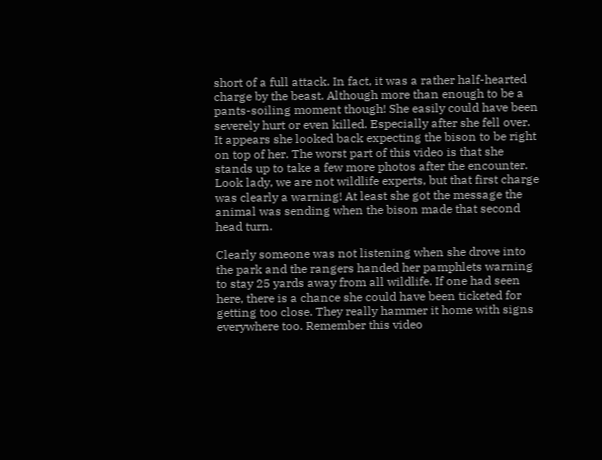short of a full attack. In fact, it was a rather half-hearted charge by the beast. Although more than enough to be a pants-soiling moment though! She easily could have been severely hurt or even killed. Especially after she fell over. It appears she looked back expecting the bison to be right on top of her. The worst part of this video is that she stands up to take a few more photos after the encounter. Look lady, we are not wildlife experts, but that first charge was clearly a warning! At least she got the message the animal was sending when the bison made that second head turn.

Clearly someone was not listening when she drove into the park and the rangers handed her pamphlets warning to stay 25 yards away from all wildlife. If one had seen here, there is a chance she could have been ticketed for getting too close. They really hammer it home with signs everywhere too. Remember this video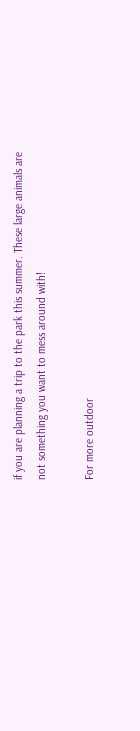if you are planning a trip to the park this summer. These large animals are not something you want to mess around with!

For more outdoor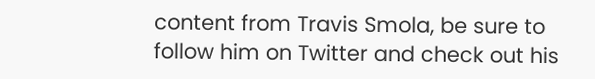content from Travis Smola, be sure to follow him on Twitter and check out his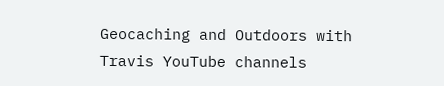Geocaching and Outdoors with Travis YouTube channels